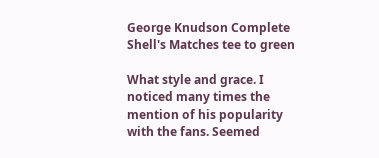George Knudson Complete Shell's Matches tee to green

What style and grace. I noticed many times the mention of his popularity with the fans. Seemed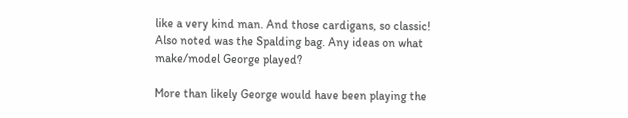like a very kind man. And those cardigans, so classic! Also noted was the Spalding bag. Any ideas on what make/model George played?

More than likely George would have been playing the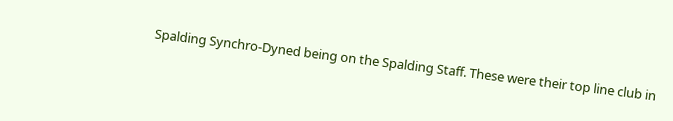Spalding Synchro-Dyned being on the Spalding Staff. These were their top line club in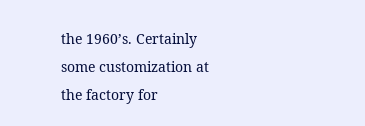the 1960’s. Certainly some customization at the factory for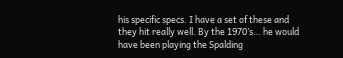his specific specs. I have a set of these and they hit really well. By the 1970’s… he would have been playing the Spalding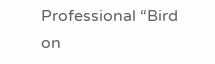Professional “Bird on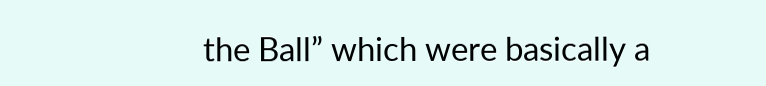the Ball” which were basically a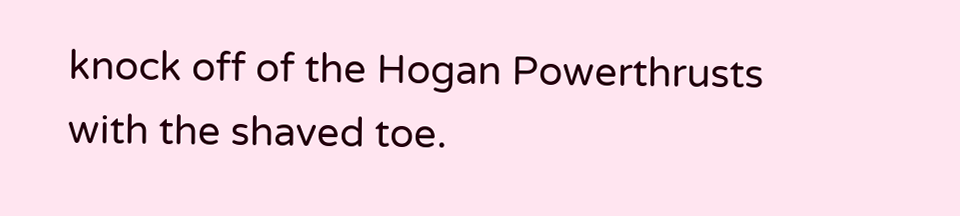knock off of the Hogan Powerthrusts with the shaved toe.